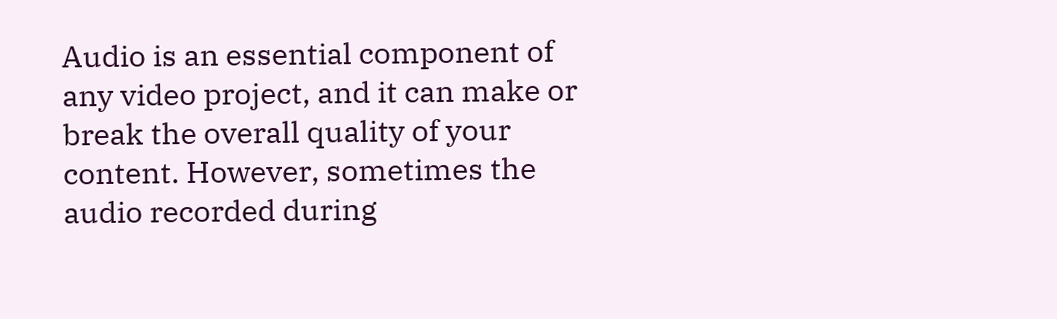Audio is an essential component of any video project, and it can make or break the overall quality of your content. However, sometimes the audio recorded during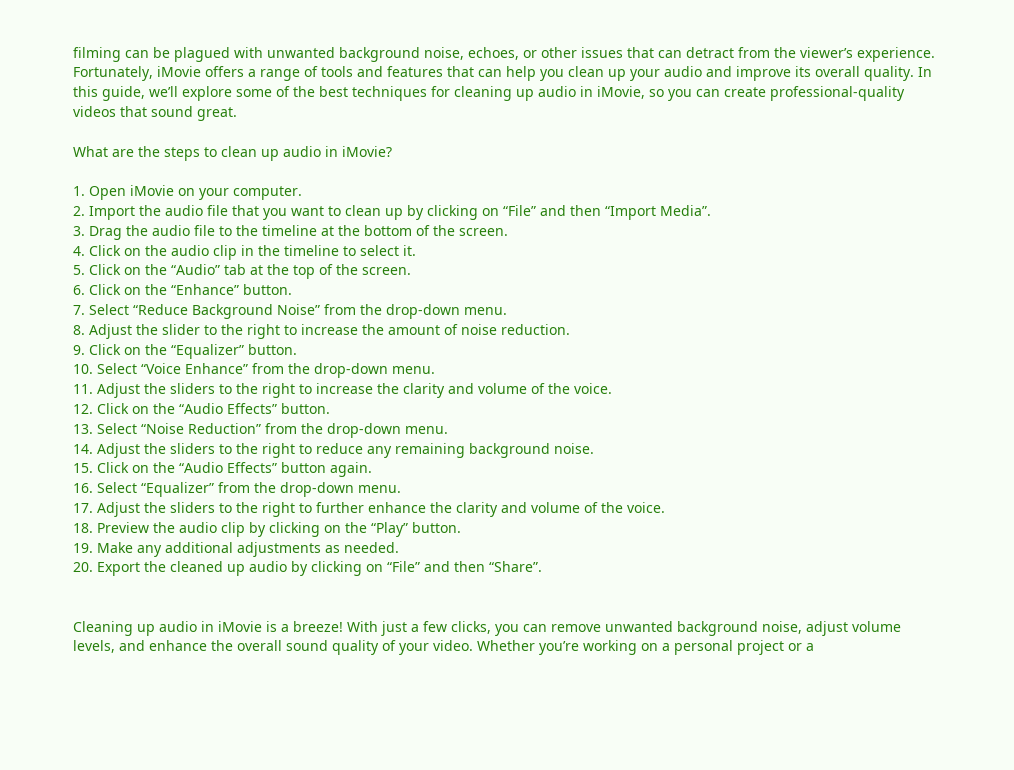filming can be plagued with unwanted background noise, echoes, or other issues that can detract from the viewer’s experience. Fortunately, iMovie offers a range of tools and features that can help you clean up your audio and improve its overall quality. In this guide, we’ll explore some of the best techniques for cleaning up audio in iMovie, so you can create professional-quality videos that sound great.

What are the steps to clean up audio in iMovie?

1. Open iMovie on your computer.
2. Import the audio file that you want to clean up by clicking on “File” and then “Import Media”.
3. Drag the audio file to the timeline at the bottom of the screen.
4. Click on the audio clip in the timeline to select it.
5. Click on the “Audio” tab at the top of the screen.
6. Click on the “Enhance” button.
7. Select “Reduce Background Noise” from the drop-down menu.
8. Adjust the slider to the right to increase the amount of noise reduction.
9. Click on the “Equalizer” button.
10. Select “Voice Enhance” from the drop-down menu.
11. Adjust the sliders to the right to increase the clarity and volume of the voice.
12. Click on the “Audio Effects” button.
13. Select “Noise Reduction” from the drop-down menu.
14. Adjust the sliders to the right to reduce any remaining background noise.
15. Click on the “Audio Effects” button again.
16. Select “Equalizer” from the drop-down menu.
17. Adjust the sliders to the right to further enhance the clarity and volume of the voice.
18. Preview the audio clip by clicking on the “Play” button.
19. Make any additional adjustments as needed.
20. Export the cleaned up audio by clicking on “File” and then “Share”.


Cleaning up audio in iMovie is a breeze! With just a few clicks, you can remove unwanted background noise, adjust volume levels, and enhance the overall sound quality of your video. Whether you’re working on a personal project or a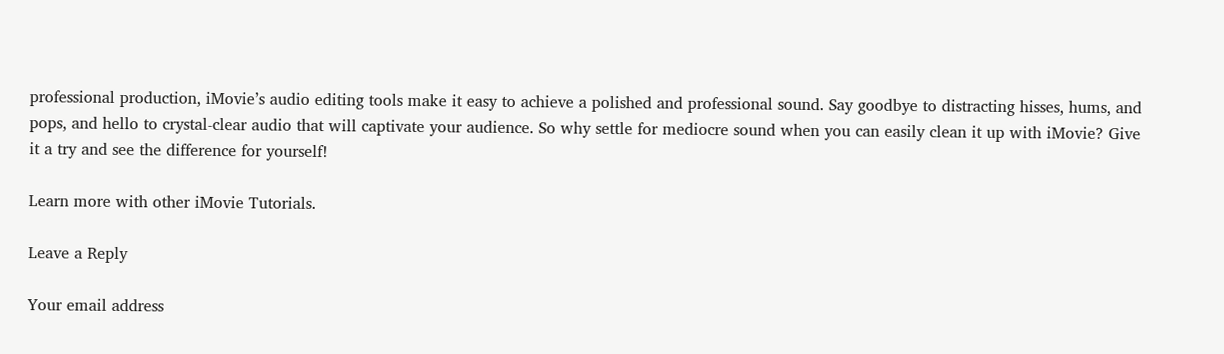professional production, iMovie’s audio editing tools make it easy to achieve a polished and professional sound. Say goodbye to distracting hisses, hums, and pops, and hello to crystal-clear audio that will captivate your audience. So why settle for mediocre sound when you can easily clean it up with iMovie? Give it a try and see the difference for yourself!

Learn more with other iMovie Tutorials.

Leave a Reply

Your email address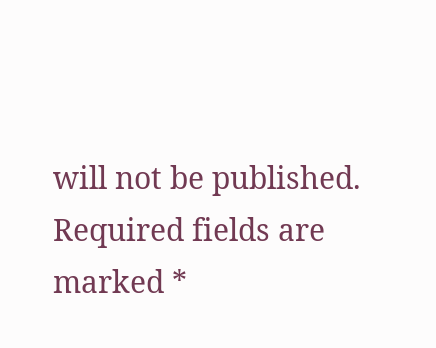will not be published. Required fields are marked *